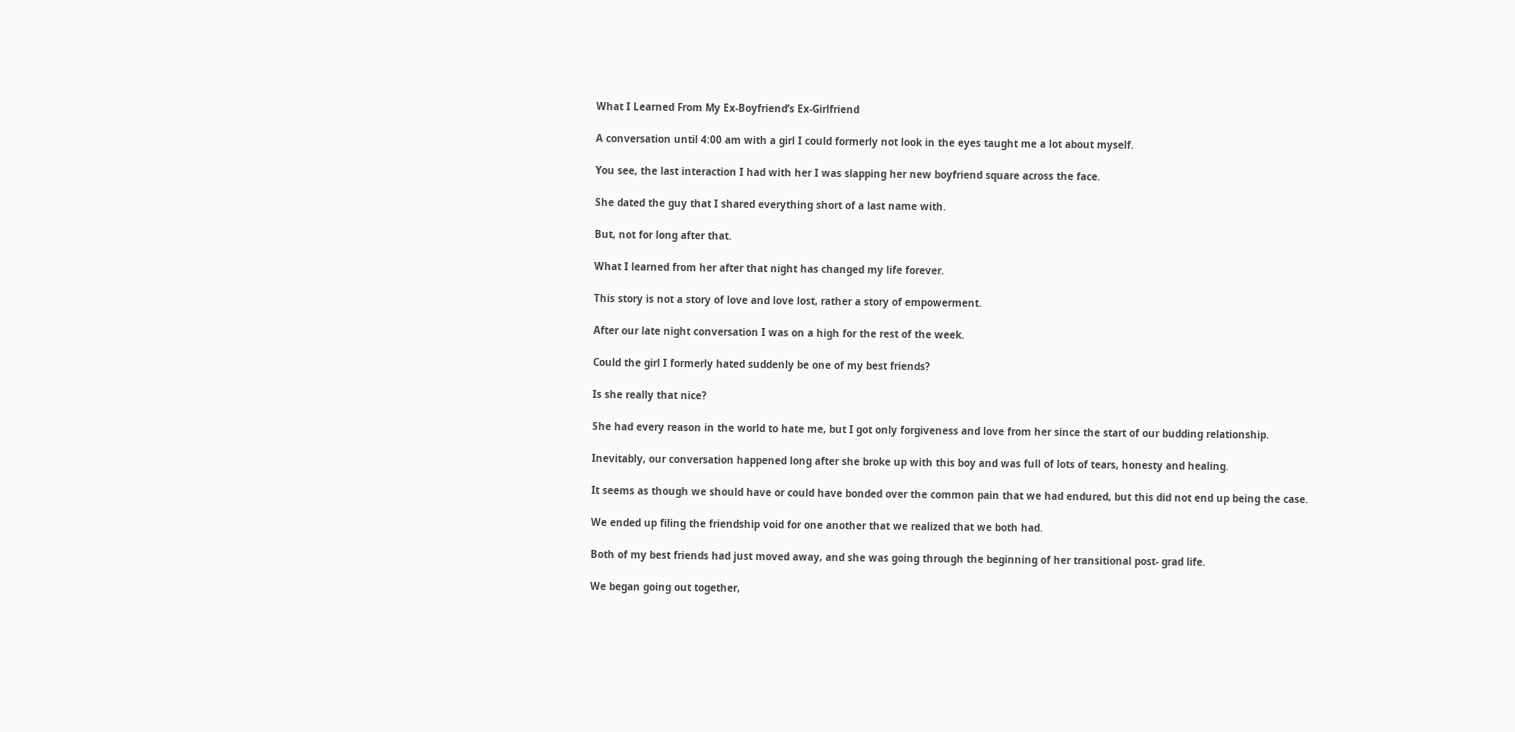What I Learned From My Ex-Boyfriend’s Ex-Girlfriend

A conversation until 4:00 am with a girl I could formerly not look in the eyes taught me a lot about myself.

You see, the last interaction I had with her I was slapping her new boyfriend square across the face.

She dated the guy that I shared everything short of a last name with.

But, not for long after that.

What I learned from her after that night has changed my life forever.

This story is not a story of love and love lost, rather a story of empowerment.

After our late night conversation I was on a high for the rest of the week.

Could the girl I formerly hated suddenly be one of my best friends?

Is she really that nice?

She had every reason in the world to hate me, but I got only forgiveness and love from her since the start of our budding relationship.

Inevitably, our conversation happened long after she broke up with this boy and was full of lots of tears, honesty and healing.

It seems as though we should have or could have bonded over the common pain that we had endured, but this did not end up being the case.

We ended up filing the friendship void for one another that we realized that we both had.

Both of my best friends had just moved away, and she was going through the beginning of her transitional post- grad life.

We began going out together,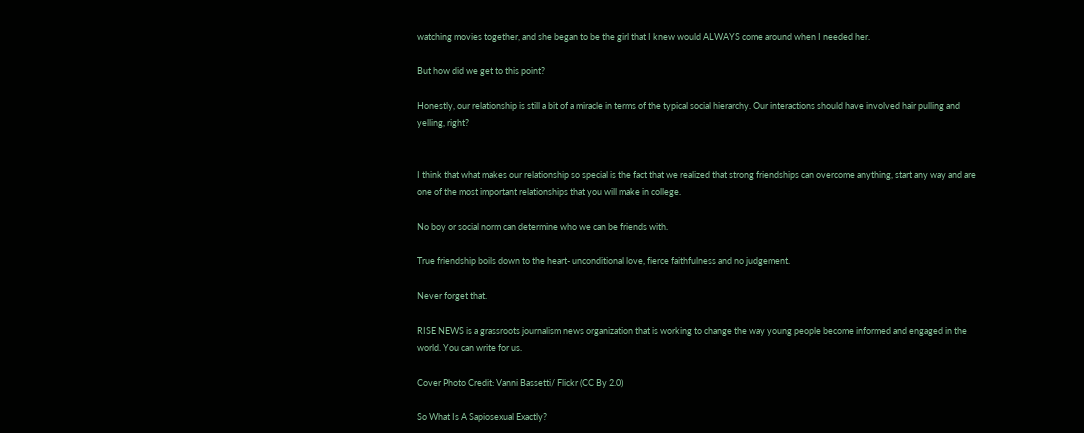watching movies together, and she began to be the girl that I knew would ALWAYS come around when I needed her.

But how did we get to this point?

Honestly, our relationship is still a bit of a miracle in terms of the typical social hierarchy. Our interactions should have involved hair pulling and yelling, right?


I think that what makes our relationship so special is the fact that we realized that strong friendships can overcome anything, start any way and are one of the most important relationships that you will make in college.

No boy or social norm can determine who we can be friends with.

True friendship boils down to the heart- unconditional love, fierce faithfulness and no judgement.

Never forget that.

RISE NEWS is a grassroots journalism news organization that is working to change the way young people become informed and engaged in the world. You can write for us.

Cover Photo Credit: Vanni Bassetti/ Flickr (CC By 2.0)

So What Is A Sapiosexual Exactly?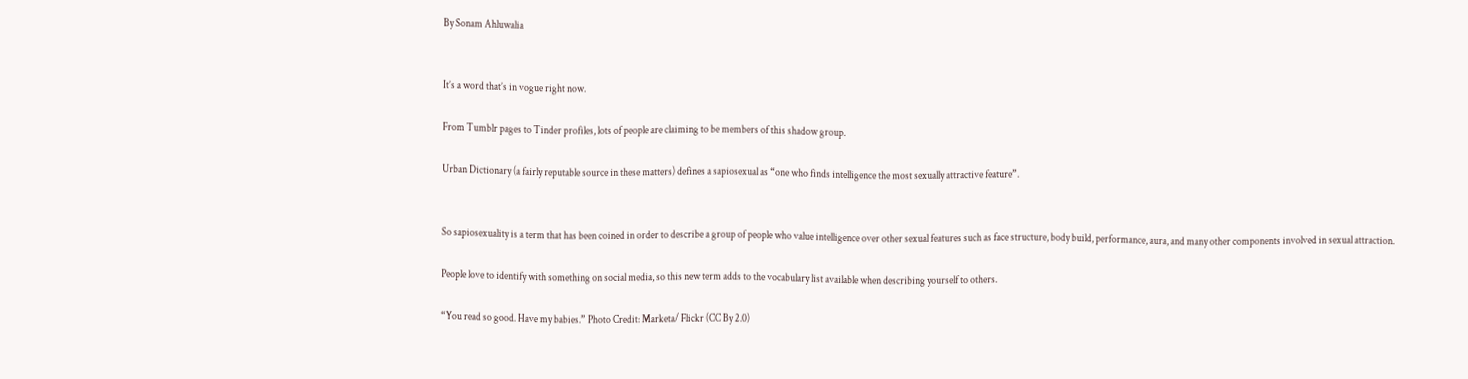By Sonam Ahluwalia


It’s a word that’s in vogue right now.

From Tumblr pages to Tinder profiles, lots of people are claiming to be members of this shadow group.

Urban Dictionary (a fairly reputable source in these matters) defines a sapiosexual as “one who finds intelligence the most sexually attractive feature”.


So sapiosexuality is a term that has been coined in order to describe a group of people who value intelligence over other sexual features such as face structure, body build, performance, aura, and many other components involved in sexual attraction.

People love to identify with something on social media, so this new term adds to the vocabulary list available when describing yourself to others.

“You read so good. Have my babies.” Photo Credit: Marketa/ Flickr (CC By 2.0)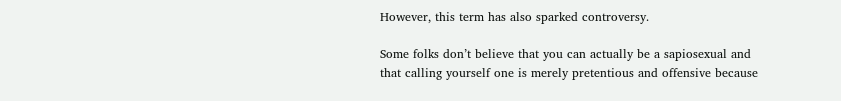However, this term has also sparked controversy.

Some folks don’t believe that you can actually be a sapiosexual and that calling yourself one is merely pretentious and offensive because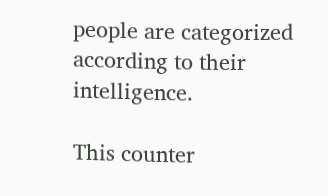people are categorized according to their intelligence.

This counter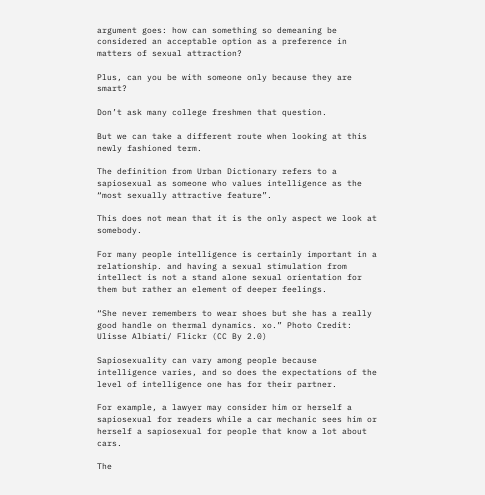argument goes: how can something so demeaning be considered an acceptable option as a preference in matters of sexual attraction?

Plus, can you be with someone only because they are smart?

Don’t ask many college freshmen that question.

But we can take a different route when looking at this newly fashioned term.

The definition from Urban Dictionary refers to a sapiosexual as someone who values intelligence as the “most sexually attractive feature”.

This does not mean that it is the only aspect we look at somebody.

For many people intelligence is certainly important in a relationship. and having a sexual stimulation from intellect is not a stand alone sexual orientation for them but rather an element of deeper feelings.

“She never remembers to wear shoes but she has a really good handle on thermal dynamics. xo.” Photo Credit: Ulisse Albiati/ Flickr (CC By 2.0)

Sapiosexuality can vary among people because intelligence varies, and so does the expectations of the level of intelligence one has for their partner.

For example, a lawyer may consider him or herself a sapiosexual for readers while a car mechanic sees him or herself a sapiosexual for people that know a lot about cars.

The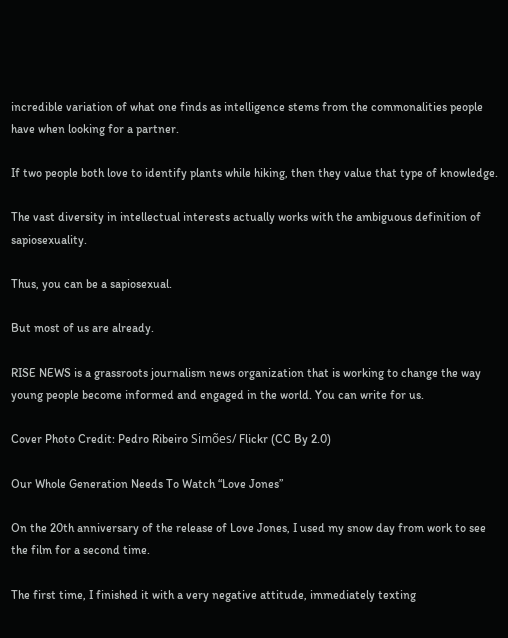incredible variation of what one finds as intelligence stems from the commonalities people have when looking for a partner.

If two people both love to identify plants while hiking, then they value that type of knowledge.

The vast diversity in intellectual interests actually works with the ambiguous definition of sapiosexuality.

Thus, you can be a sapiosexual.

But most of us are already.

RISE NEWS is a grassroots journalism news organization that is working to change the way young people become informed and engaged in the world. You can write for us.

Cover Photo Credit: Pedro Ribeiro Simões/ Flickr (CC By 2.0)

Our Whole Generation Needs To Watch “Love Jones”

On the 20th anniversary of the release of Love Jones, I used my snow day from work to see the film for a second time.

The first time, I finished it with a very negative attitude, immediately texting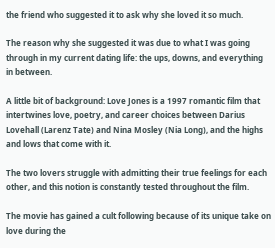the friend who suggested it to ask why she loved it so much.

The reason why she suggested it was due to what I was going through in my current dating life: the ups, downs, and everything in between.

A little bit of background: Love Jones is a 1997 romantic film that intertwines love, poetry, and career choices between Darius Lovehall (Larenz Tate) and Nina Mosley (Nia Long), and the highs and lows that come with it.

The two lovers struggle with admitting their true feelings for each other, and this notion is constantly tested throughout the film.

The movie has gained a cult following because of its unique take on love during the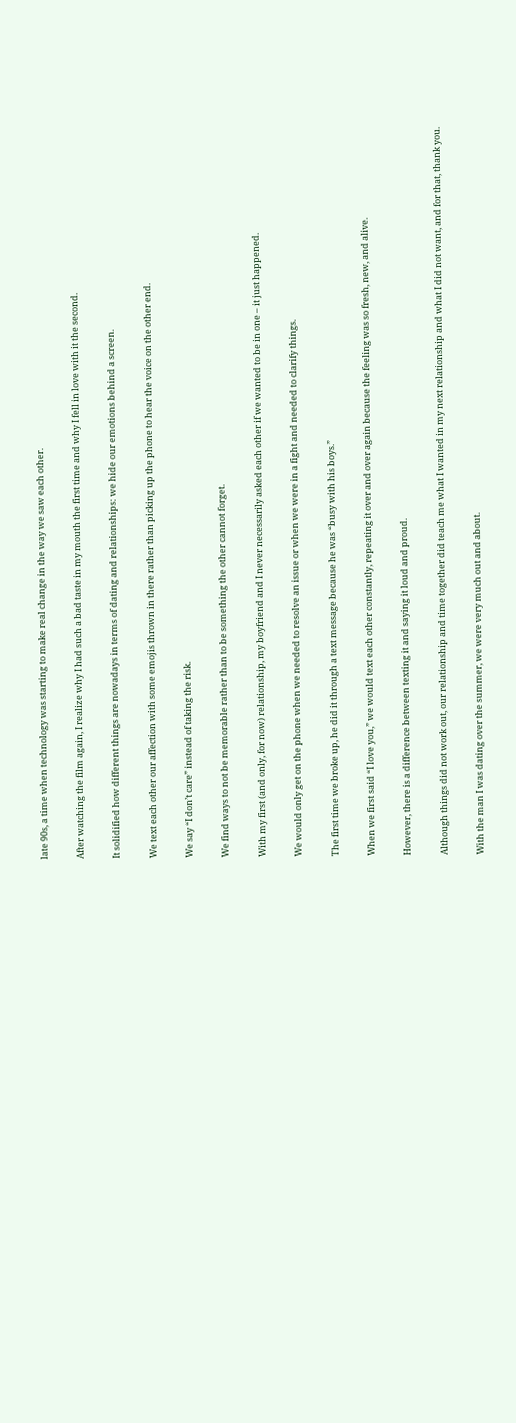late 90s, a time when technology was starting to make real change in the way we saw each other.

After watching the film again, I realize why I had such a bad taste in my mouth the first time and why I fell in love with it the second.

It solidified how different things are nowadays in terms of dating and relationships: we hide our emotions behind a screen.

We text each other our affection with some emojis thrown in there rather than picking up the phone to hear the voice on the other end.

We say “I don’t care” instead of taking the risk.

We find ways to not be memorable rather than to be something the other cannot forget.

With my first (and only, for now) relationship, my boyfriend and I never necessarily asked each other if we wanted to be in one – it just happened.

We would only get on the phone when we needed to resolve an issue or when we were in a fight and needed to clarify things.

The first time we broke up, he did it through a text message because he was “busy with his boys.”

When we first said “I love you,” we would text each other constantly, repeating it over and over again because the feeling was so fresh, new, and alive.

However, there is a difference between texting it and saying it loud and proud.

Although things did not work out, our relationship and time together did teach me what I wanted in my next relationship and what I did not want, and for that, thank you.

With the man I was dating over the summer, we were very much out and about.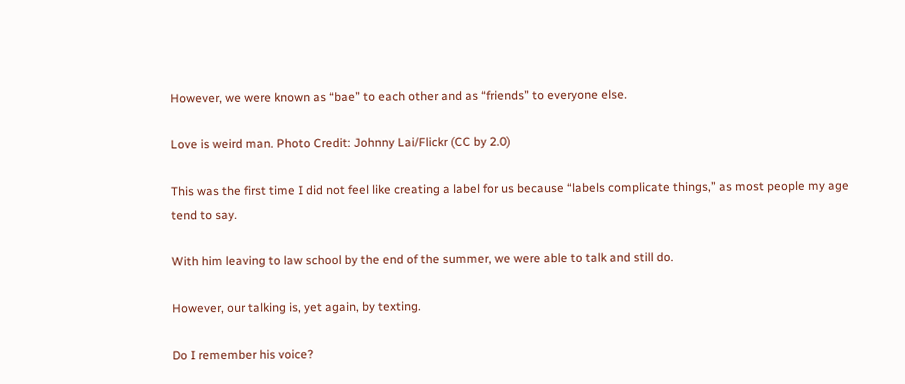However, we were known as “bae” to each other and as “friends” to everyone else.

Love is weird man. Photo Credit: Johnny Lai/Flickr (CC by 2.0)

This was the first time I did not feel like creating a label for us because “labels complicate things,” as most people my age tend to say.

With him leaving to law school by the end of the summer, we were able to talk and still do.

However, our talking is, yet again, by texting.

Do I remember his voice?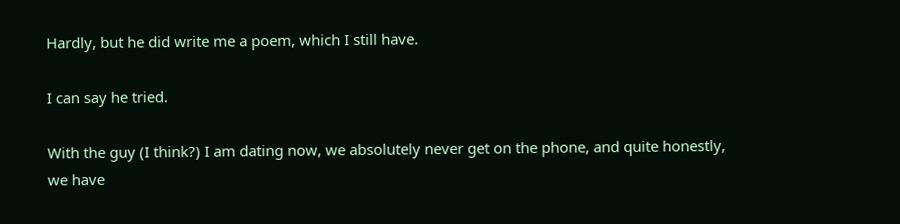Hardly, but he did write me a poem, which I still have.

I can say he tried.

With the guy (I think?) I am dating now, we absolutely never get on the phone, and quite honestly, we have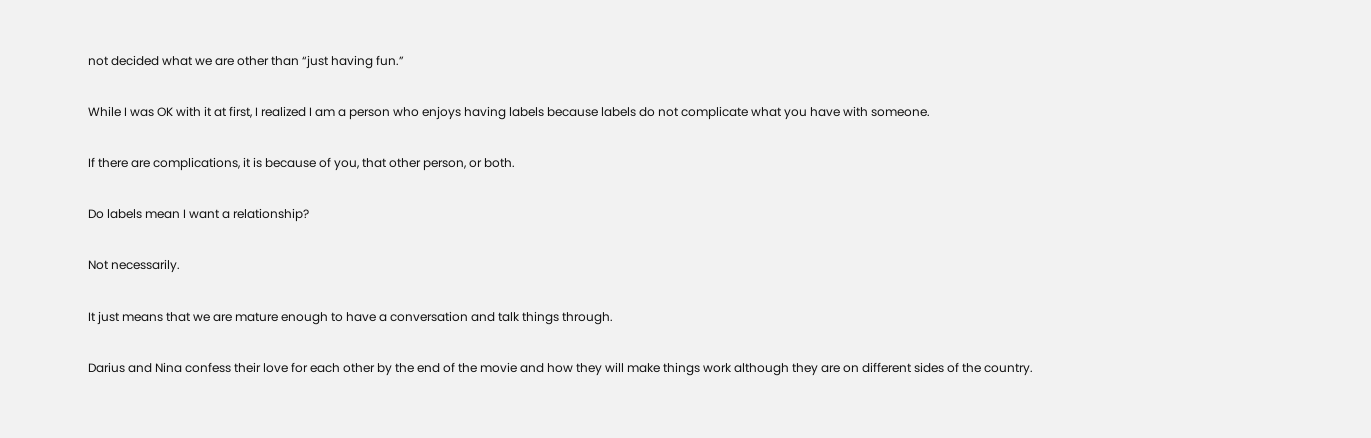not decided what we are other than “just having fun.”

While I was OK with it at first, I realized I am a person who enjoys having labels because labels do not complicate what you have with someone.

If there are complications, it is because of you, that other person, or both.

Do labels mean I want a relationship?

Not necessarily.

It just means that we are mature enough to have a conversation and talk things through.

Darius and Nina confess their love for each other by the end of the movie and how they will make things work although they are on different sides of the country.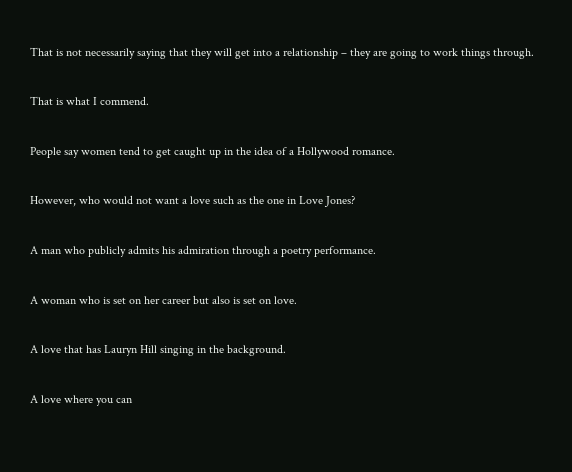That is not necessarily saying that they will get into a relationship – they are going to work things through.

That is what I commend.

People say women tend to get caught up in the idea of a Hollywood romance.

However, who would not want a love such as the one in Love Jones?

A man who publicly admits his admiration through a poetry performance.

A woman who is set on her career but also is set on love.

A love that has Lauryn Hill singing in the background.

A love where you can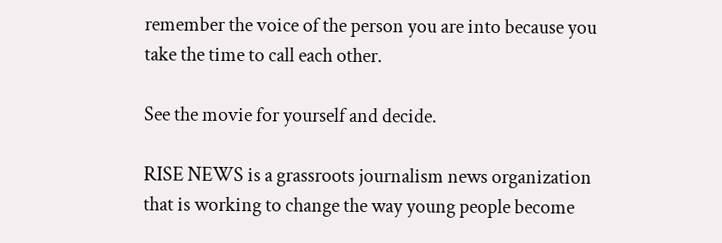remember the voice of the person you are into because you take the time to call each other.

See the movie for yourself and decide.

RISE NEWS is a grassroots journalism news organization that is working to change the way young people become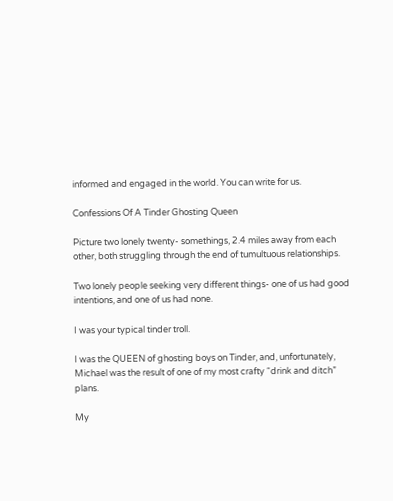informed and engaged in the world. You can write for us.

Confessions Of A Tinder Ghosting Queen

Picture two lonely twenty- somethings, 2.4 miles away from each other, both struggling through the end of tumultuous relationships.

Two lonely people seeking very different things- one of us had good intentions, and one of us had none.

I was your typical tinder troll.

I was the QUEEN of ghosting boys on Tinder, and, unfortunately, Michael was the result of one of my most crafty “drink and ditch” plans.

My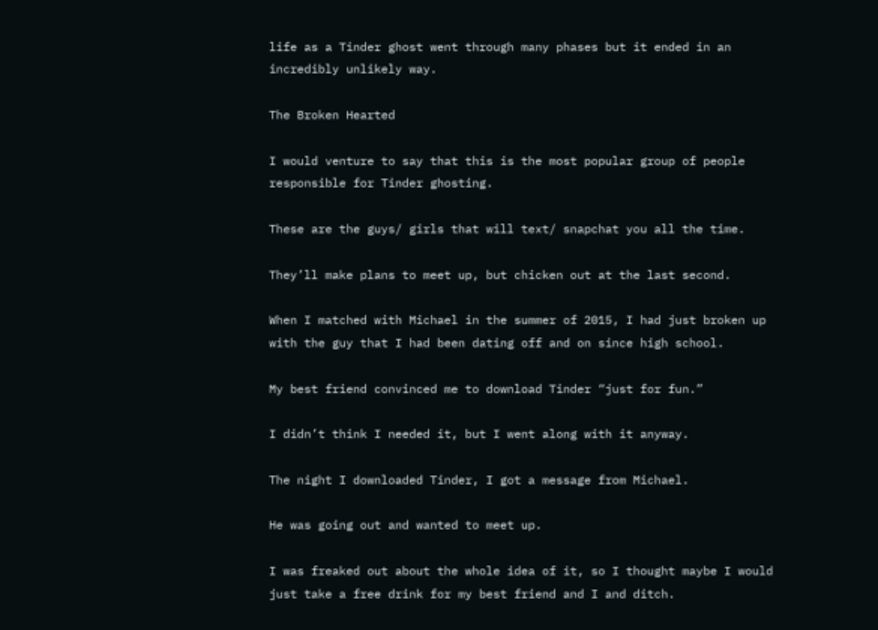life as a Tinder ghost went through many phases but it ended in an incredibly unlikely way.

The Broken Hearted

I would venture to say that this is the most popular group of people responsible for Tinder ghosting.

These are the guys/ girls that will text/ snapchat you all the time.

They’ll make plans to meet up, but chicken out at the last second.

When I matched with Michael in the summer of 2015, I had just broken up with the guy that I had been dating off and on since high school.

My best friend convinced me to download Tinder “just for fun.”

I didn’t think I needed it, but I went along with it anyway.

The night I downloaded Tinder, I got a message from Michael.

He was going out and wanted to meet up.

I was freaked out about the whole idea of it, so I thought maybe I would just take a free drink for my best friend and I and ditch.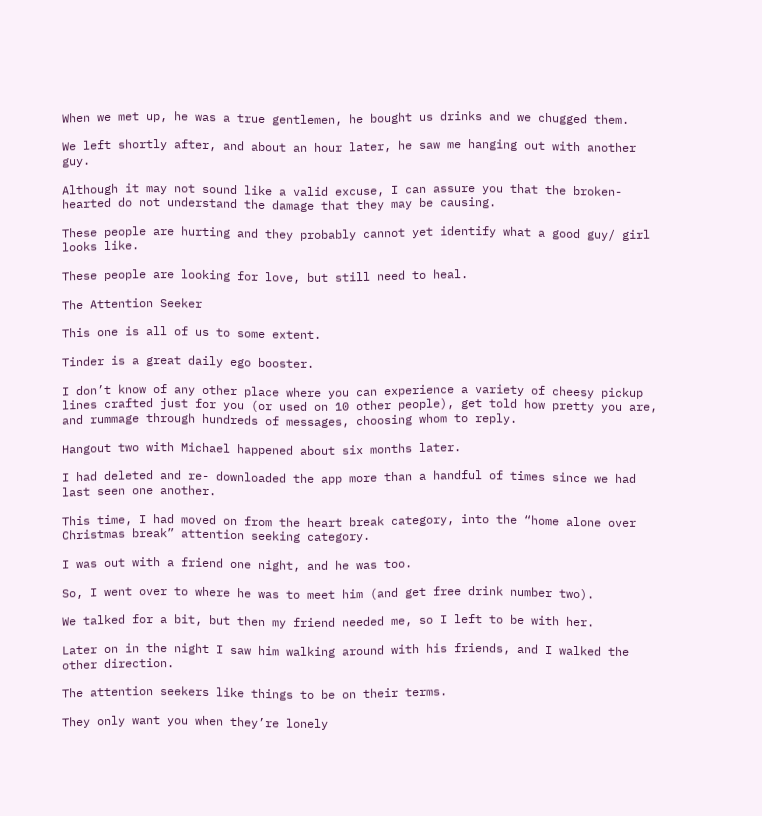When we met up, he was a true gentlemen, he bought us drinks and we chugged them.

We left shortly after, and about an hour later, he saw me hanging out with another guy.

Although it may not sound like a valid excuse, I can assure you that the broken- hearted do not understand the damage that they may be causing.

These people are hurting and they probably cannot yet identify what a good guy/ girl looks like.

These people are looking for love, but still need to heal.

The Attention Seeker

This one is all of us to some extent.

Tinder is a great daily ego booster.

I don’t know of any other place where you can experience a variety of cheesy pickup lines crafted just for you (or used on 10 other people), get told how pretty you are, and rummage through hundreds of messages, choosing whom to reply.

Hangout two with Michael happened about six months later.

I had deleted and re- downloaded the app more than a handful of times since we had last seen one another.

This time, I had moved on from the heart break category, into the “home alone over Christmas break” attention seeking category.

I was out with a friend one night, and he was too.

So, I went over to where he was to meet him (and get free drink number two).

We talked for a bit, but then my friend needed me, so I left to be with her.

Later on in the night I saw him walking around with his friends, and I walked the other direction.

The attention seekers like things to be on their terms.

They only want you when they’re lonely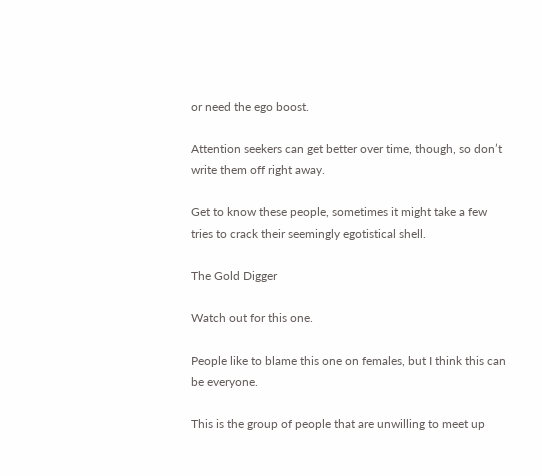or need the ego boost.

Attention seekers can get better over time, though, so don’t write them off right away.

Get to know these people, sometimes it might take a few tries to crack their seemingly egotistical shell.

The Gold Digger

Watch out for this one.

People like to blame this one on females, but I think this can be everyone.

This is the group of people that are unwilling to meet up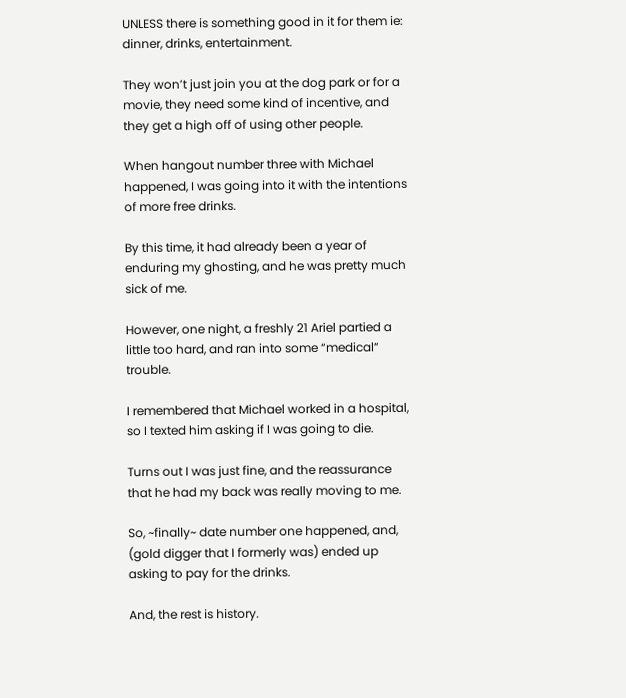UNLESS there is something good in it for them ie: dinner, drinks, entertainment.

They won’t just join you at the dog park or for a movie, they need some kind of incentive, and they get a high off of using other people.

When hangout number three with Michael happened, I was going into it with the intentions of more free drinks.

By this time, it had already been a year of enduring my ghosting, and he was pretty much sick of me.

However, one night, a freshly 21 Ariel partied a little too hard, and ran into some “medical” trouble.

I remembered that Michael worked in a hospital, so I texted him asking if I was going to die.

Turns out I was just fine, and the reassurance that he had my back was really moving to me.

So, ~finally~ date number one happened, and, (gold digger that I formerly was) ended up asking to pay for the drinks.

And, the rest is history.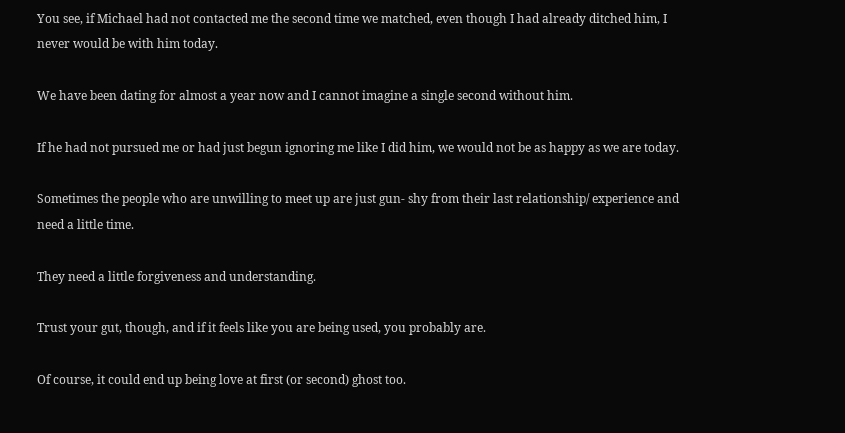You see, if Michael had not contacted me the second time we matched, even though I had already ditched him, I never would be with him today.

We have been dating for almost a year now and I cannot imagine a single second without him.

If he had not pursued me or had just begun ignoring me like I did him, we would not be as happy as we are today.

Sometimes the people who are unwilling to meet up are just gun- shy from their last relationship/ experience and need a little time.

They need a little forgiveness and understanding.

Trust your gut, though, and if it feels like you are being used, you probably are.

Of course, it could end up being love at first (or second) ghost too.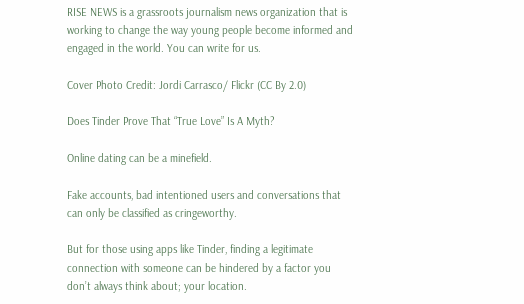RISE NEWS is a grassroots journalism news organization that is working to change the way young people become informed and engaged in the world. You can write for us.

Cover Photo Credit: Jordi Carrasco/ Flickr (CC By 2.0)

Does Tinder Prove That “True Love” Is A Myth?

Online dating can be a minefield.

Fake accounts, bad intentioned users and conversations that can only be classified as cringeworthy.

But for those using apps like Tinder, finding a legitimate connection with someone can be hindered by a factor you don’t always think about; your location.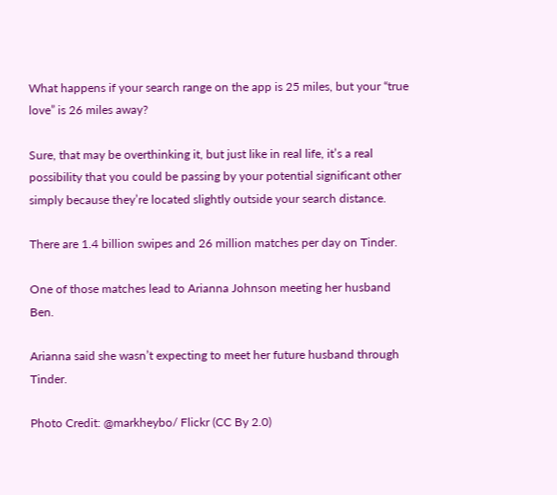What happens if your search range on the app is 25 miles, but your “true love” is 26 miles away?

Sure, that may be overthinking it, but just like in real life, it’s a real possibility that you could be passing by your potential significant other simply because they’re located slightly outside your search distance.

There are 1.4 billion swipes and 26 million matches per day on Tinder.

One of those matches lead to Arianna Johnson meeting her husband Ben.

Arianna said she wasn’t expecting to meet her future husband through Tinder.

Photo Credit: @markheybo/ Flickr (CC By 2.0)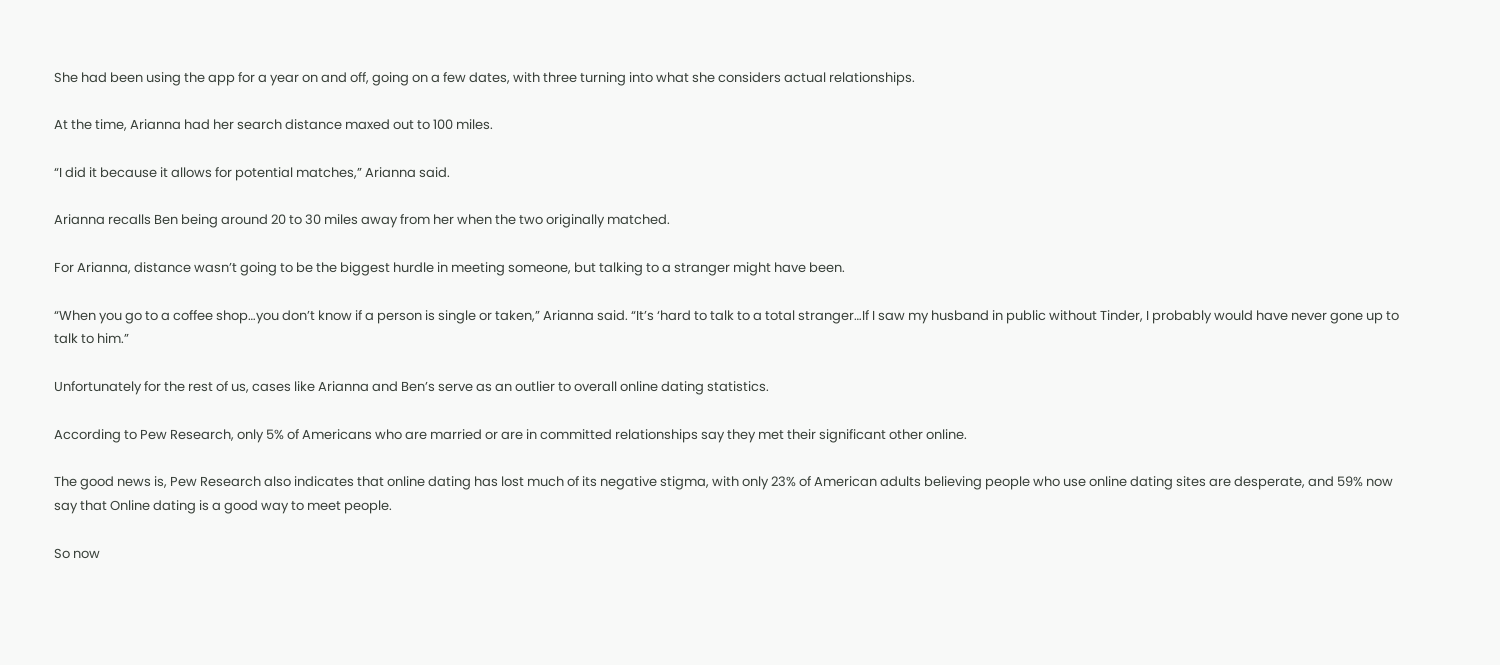She had been using the app for a year on and off, going on a few dates, with three turning into what she considers actual relationships.

At the time, Arianna had her search distance maxed out to 100 miles.

“I did it because it allows for potential matches,” Arianna said.

Arianna recalls Ben being around 20 to 30 miles away from her when the two originally matched.

For Arianna, distance wasn’t going to be the biggest hurdle in meeting someone, but talking to a stranger might have been.

“When you go to a coffee shop…you don’t know if a person is single or taken,” Arianna said. “It’s ‘hard to talk to a total stranger…If I saw my husband in public without Tinder, I probably would have never gone up to talk to him.”

Unfortunately for the rest of us, cases like Arianna and Ben’s serve as an outlier to overall online dating statistics.

According to Pew Research, only 5% of Americans who are married or are in committed relationships say they met their significant other online.

The good news is, Pew Research also indicates that online dating has lost much of its negative stigma, with only 23% of American adults believing people who use online dating sites are desperate, and 59% now say that Online dating is a good way to meet people.

So now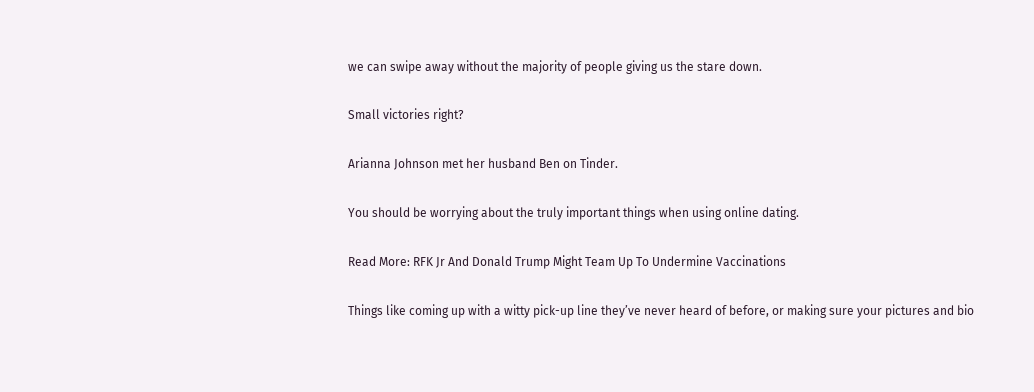we can swipe away without the majority of people giving us the stare down.

Small victories right?

Arianna Johnson met her husband Ben on Tinder.

You should be worrying about the truly important things when using online dating.

Read More: RFK Jr And Donald Trump Might Team Up To Undermine Vaccinations

Things like coming up with a witty pick-up line they’ve never heard of before, or making sure your pictures and bio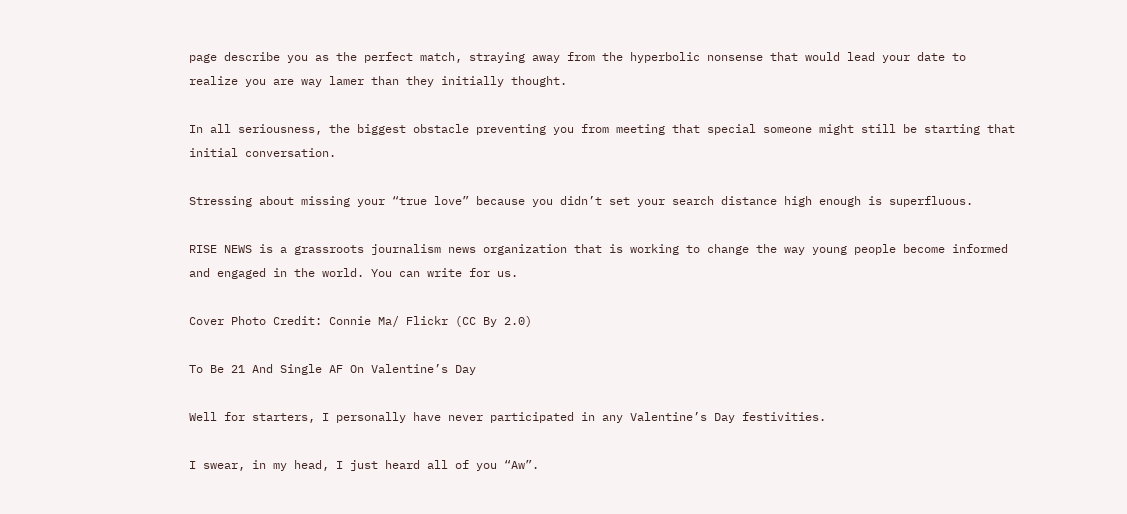page describe you as the perfect match, straying away from the hyperbolic nonsense that would lead your date to realize you are way lamer than they initially thought.

In all seriousness, the biggest obstacle preventing you from meeting that special someone might still be starting that initial conversation.

Stressing about missing your “true love” because you didn’t set your search distance high enough is superfluous.

RISE NEWS is a grassroots journalism news organization that is working to change the way young people become informed and engaged in the world. You can write for us.

Cover Photo Credit: Connie Ma/ Flickr (CC By 2.0)

To Be 21 And Single AF On Valentine’s Day

Well for starters, I personally have never participated in any Valentine’s Day festivities.

I swear, in my head, I just heard all of you “Aw”.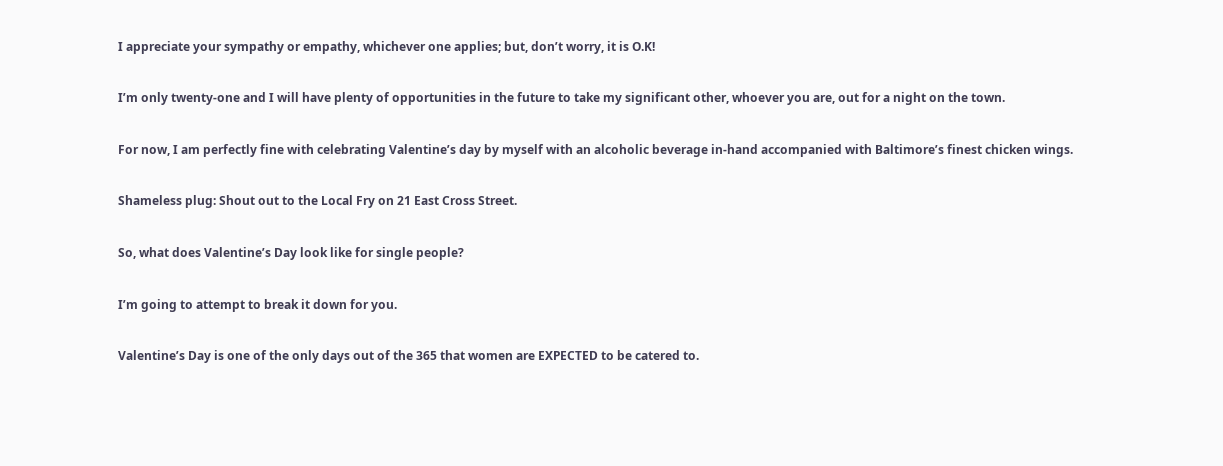I appreciate your sympathy or empathy, whichever one applies; but, don’t worry, it is O.K!

I’m only twenty-one and I will have plenty of opportunities in the future to take my significant other, whoever you are, out for a night on the town.

For now, I am perfectly fine with celebrating Valentine’s day by myself with an alcoholic beverage in-hand accompanied with Baltimore’s finest chicken wings.

Shameless plug: Shout out to the Local Fry on 21 East Cross Street.

So, what does Valentine’s Day look like for single people?

I’m going to attempt to break it down for you.

Valentine’s Day is one of the only days out of the 365 that women are EXPECTED to be catered to.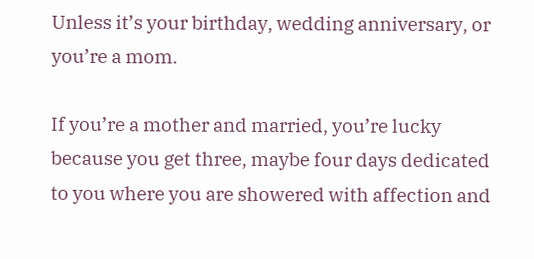Unless it’s your birthday, wedding anniversary, or you’re a mom.

If you’re a mother and married, you’re lucky because you get three, maybe four days dedicated to you where you are showered with affection and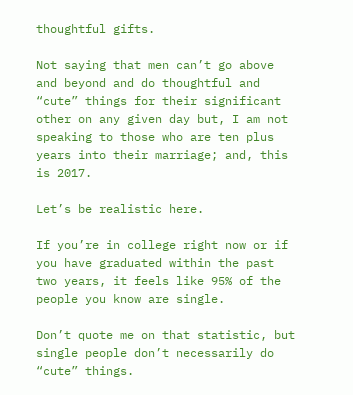thoughtful gifts.

Not saying that men can’t go above and beyond and do thoughtful and “cute” things for their significant other on any given day but, I am not speaking to those who are ten plus years into their marriage; and, this is 2017.

Let’s be realistic here.

If you’re in college right now or if you have graduated within the past two years, it feels like 95% of the people you know are single.

Don’t quote me on that statistic, but single people don’t necessarily do “cute” things.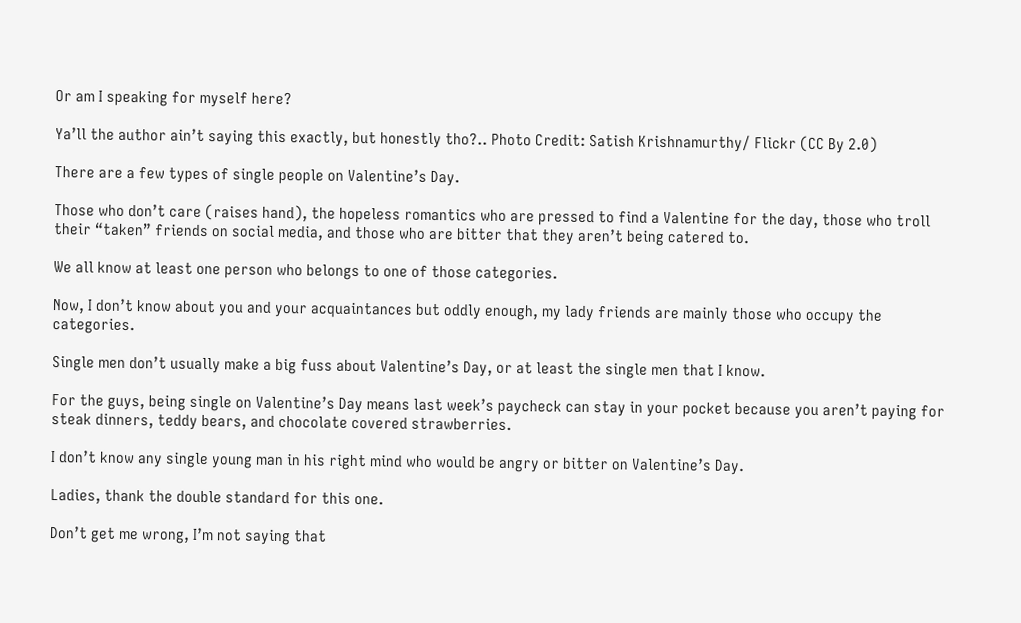Or am I speaking for myself here?

Ya’ll the author ain’t saying this exactly, but honestly tho?.. Photo Credit: Satish Krishnamurthy/ Flickr (CC By 2.0)

There are a few types of single people on Valentine’s Day.

Those who don’t care (raises hand), the hopeless romantics who are pressed to find a Valentine for the day, those who troll their “taken” friends on social media, and those who are bitter that they aren’t being catered to.

We all know at least one person who belongs to one of those categories.

Now, I don’t know about you and your acquaintances but oddly enough, my lady friends are mainly those who occupy the categories.

Single men don’t usually make a big fuss about Valentine’s Day, or at least the single men that I know.

For the guys, being single on Valentine’s Day means last week’s paycheck can stay in your pocket because you aren’t paying for steak dinners, teddy bears, and chocolate covered strawberries.

I don’t know any single young man in his right mind who would be angry or bitter on Valentine’s Day.

Ladies, thank the double standard for this one.

Don’t get me wrong, I’m not saying that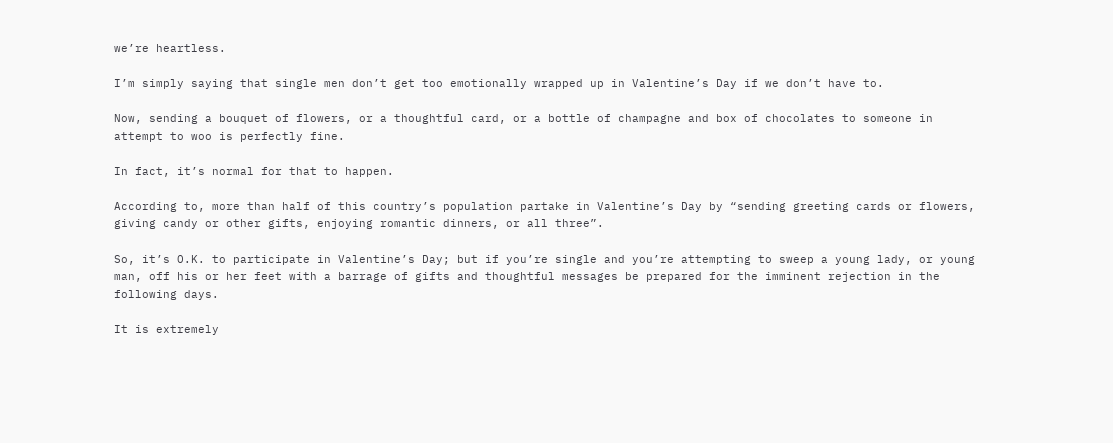we’re heartless.

I’m simply saying that single men don’t get too emotionally wrapped up in Valentine’s Day if we don’t have to.

Now, sending a bouquet of flowers, or a thoughtful card, or a bottle of champagne and box of chocolates to someone in attempt to woo is perfectly fine.

In fact, it’s normal for that to happen.

According to, more than half of this country’s population partake in Valentine’s Day by “sending greeting cards or flowers, giving candy or other gifts, enjoying romantic dinners, or all three”.

So, it’s O.K. to participate in Valentine’s Day; but if you’re single and you’re attempting to sweep a young lady, or young man, off his or her feet with a barrage of gifts and thoughtful messages be prepared for the imminent rejection in the following days.

It is extremely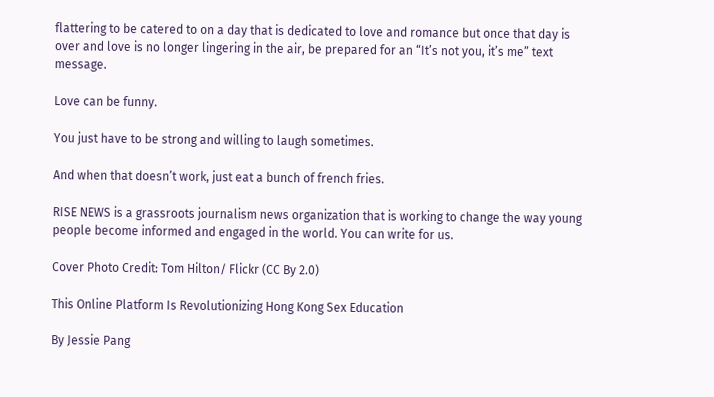flattering to be catered to on a day that is dedicated to love and romance but once that day is over and love is no longer lingering in the air, be prepared for an “It’s not you, it’s me” text message.

Love can be funny.

You just have to be strong and willing to laugh sometimes.

And when that doesn’t work, just eat a bunch of french fries.

RISE NEWS is a grassroots journalism news organization that is working to change the way young people become informed and engaged in the world. You can write for us.

Cover Photo Credit: Tom Hilton/ Flickr (CC By 2.0)

This Online Platform Is Revolutionizing Hong Kong Sex Education

By Jessie Pang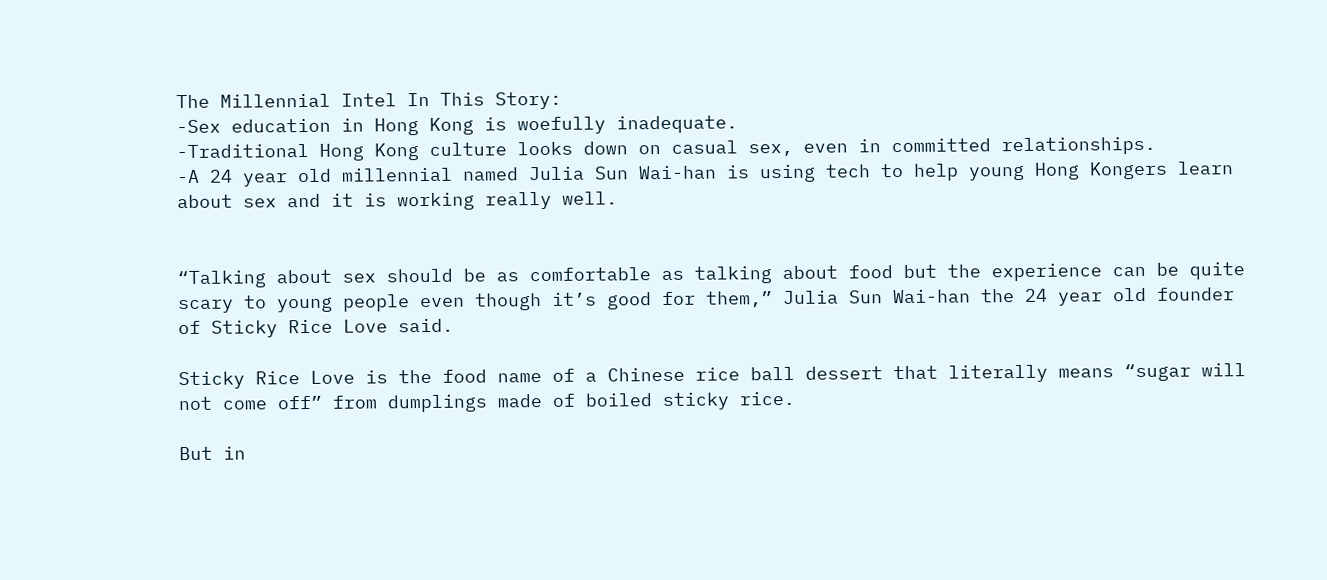The Millennial Intel In This Story:
-Sex education in Hong Kong is woefully inadequate.
-Traditional Hong Kong culture looks down on casual sex, even in committed relationships.
-A 24 year old millennial named Julia Sun Wai-han is using tech to help young Hong Kongers learn about sex and it is working really well.


“Talking about sex should be as comfortable as talking about food but the experience can be quite scary to young people even though it’s good for them,” Julia Sun Wai-han the 24 year old founder of Sticky Rice Love said.

Sticky Rice Love is the food name of a Chinese rice ball dessert that literally means “sugar will not come off” from dumplings made of boiled sticky rice.

But in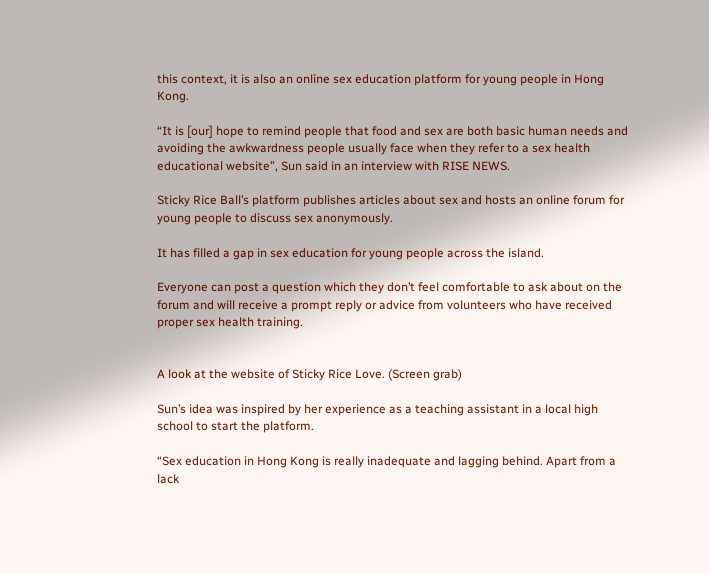this context, it is also an online sex education platform for young people in Hong Kong.

“It is [our] hope to remind people that food and sex are both basic human needs and avoiding the awkwardness people usually face when they refer to a sex health educational website”, Sun said in an interview with RISE NEWS.

Sticky Rice Ball’s platform publishes articles about sex and hosts an online forum for young people to discuss sex anonymously.

It has filled a gap in sex education for young people across the island.

Everyone can post a question which they don’t feel comfortable to ask about on the forum and will receive a prompt reply or advice from volunteers who have received proper sex health training.


A look at the website of Sticky Rice Love. (Screen grab)

Sun’s idea was inspired by her experience as a teaching assistant in a local high school to start the platform.

“Sex education in Hong Kong is really inadequate and lagging behind. Apart from a lack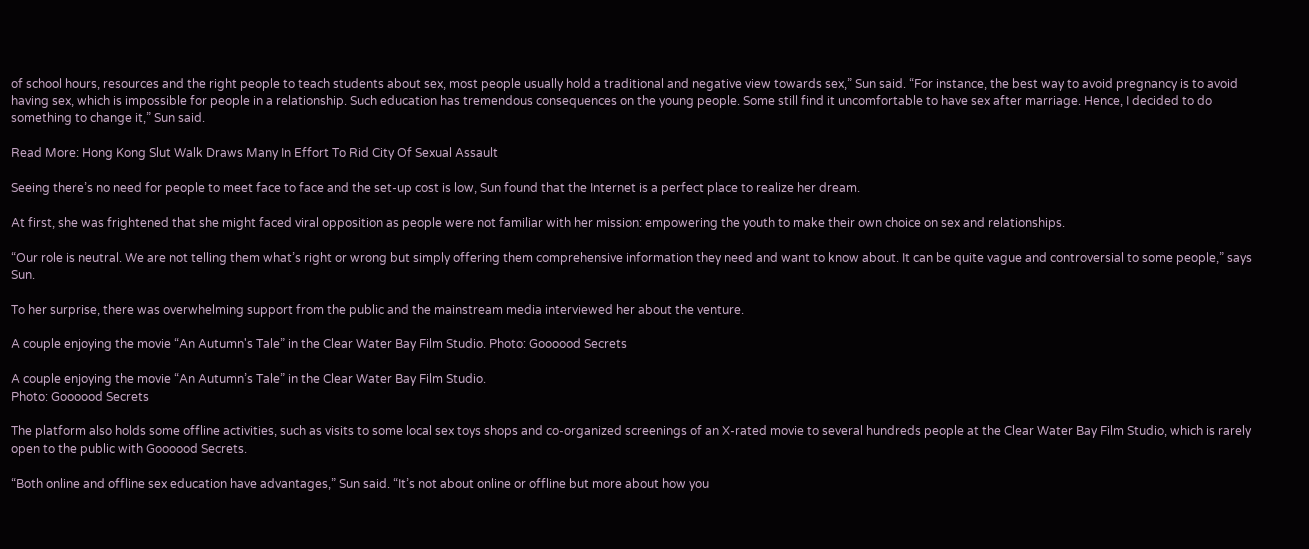of school hours, resources and the right people to teach students about sex, most people usually hold a traditional and negative view towards sex,” Sun said. “For instance, the best way to avoid pregnancy is to avoid having sex, which is impossible for people in a relationship. Such education has tremendous consequences on the young people. Some still find it uncomfortable to have sex after marriage. Hence, I decided to do something to change it,” Sun said.

Read More: Hong Kong Slut Walk Draws Many In Effort To Rid City Of Sexual Assault

Seeing there’s no need for people to meet face to face and the set-up cost is low, Sun found that the Internet is a perfect place to realize her dream.

At first, she was frightened that she might faced viral opposition as people were not familiar with her mission: empowering the youth to make their own choice on sex and relationships.

“Our role is neutral. We are not telling them what’s right or wrong but simply offering them comprehensive information they need and want to know about. It can be quite vague and controversial to some people,” says Sun.

To her surprise, there was overwhelming support from the public and the mainstream media interviewed her about the venture.

A couple enjoying the movie “An Autumn's Tale” in the Clear Water Bay Film Studio. Photo: Goooood Secrets

A couple enjoying the movie “An Autumn’s Tale” in the Clear Water Bay Film Studio.
Photo: Goooood Secrets

The platform also holds some offline activities, such as visits to some local sex toys shops and co-organized screenings of an X-rated movie to several hundreds people at the Clear Water Bay Film Studio, which is rarely open to the public with Goooood Secrets.

“Both online and offline sex education have advantages,” Sun said. “It’s not about online or offline but more about how you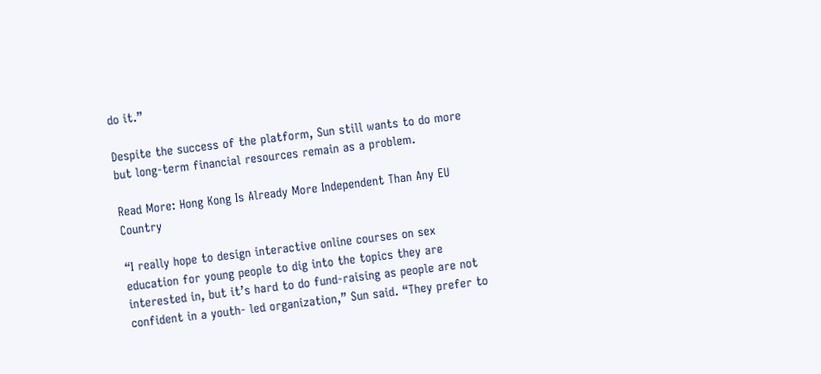do it.”

Despite the success of the platform, Sun still wants to do more but long-term financial resources remain as a problem.

Read More: Hong Kong Is Already More Independent Than Any EU Country

“I really hope to design interactive online courses on sex education for young people to dig into the topics they are interested in, but it’s hard to do fund-raising as people are not confident in a youth- led organization,” Sun said. “They prefer to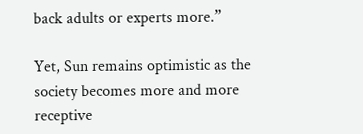back adults or experts more.”

Yet, Sun remains optimistic as the society becomes more and more receptive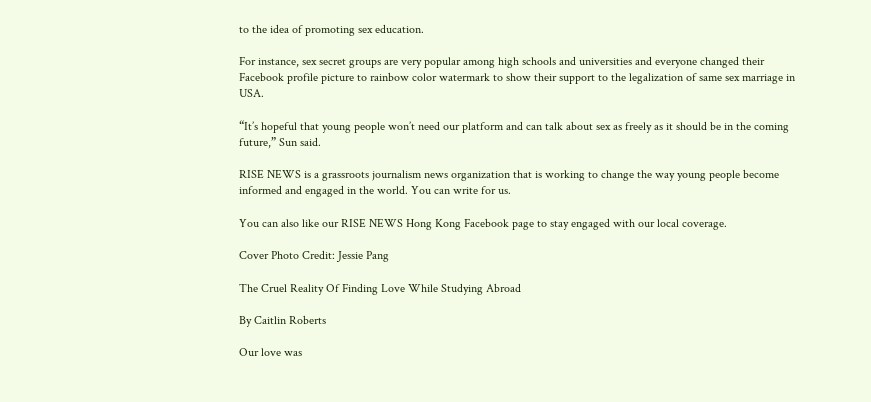to the idea of promoting sex education.

For instance, sex secret groups are very popular among high schools and universities and everyone changed their Facebook profile picture to rainbow color watermark to show their support to the legalization of same sex marriage in USA.

“It’s hopeful that young people won’t need our platform and can talk about sex as freely as it should be in the coming future,” Sun said.

RISE NEWS is a grassroots journalism news organization that is working to change the way young people become informed and engaged in the world. You can write for us.

You can also like our RISE NEWS Hong Kong Facebook page to stay engaged with our local coverage.

Cover Photo Credit: Jessie Pang

The Cruel Reality Of Finding Love While Studying Abroad

By Caitlin Roberts

Our love was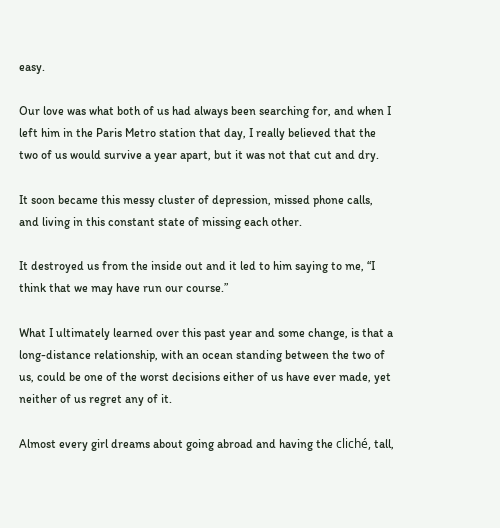easy.

Our love was what both of us had always been searching for, and when I left him in the Paris Metro station that day, I really believed that the two of us would survive a year apart, but it was not that cut and dry.

It soon became this messy cluster of depression, missed phone calls, and living in this constant state of missing each other.

It destroyed us from the inside out and it led to him saying to me, “I think that we may have run our course.”

What I ultimately learned over this past year and some change, is that a long-distance relationship, with an ocean standing between the two of us, could be one of the worst decisions either of us have ever made, yet neither of us regret any of it.

Almost every girl dreams about going abroad and having the cliché, tall,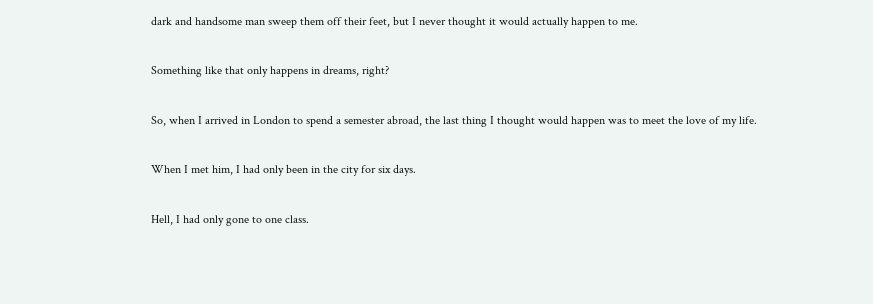dark and handsome man sweep them off their feet, but I never thought it would actually happen to me.

Something like that only happens in dreams, right?

So, when I arrived in London to spend a semester abroad, the last thing I thought would happen was to meet the love of my life.

When I met him, I had only been in the city for six days.

Hell, I had only gone to one class.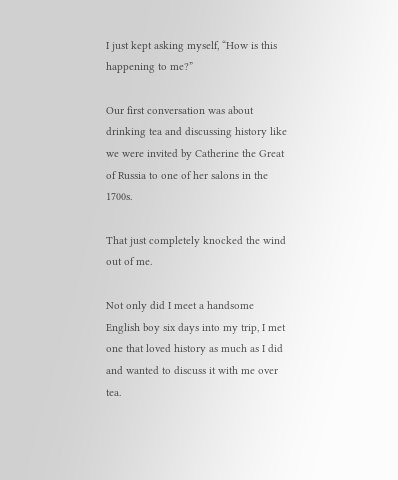I just kept asking myself, “How is this happening to me?”

Our first conversation was about drinking tea and discussing history like we were invited by Catherine the Great of Russia to one of her salons in the 1700s.

That just completely knocked the wind out of me.

Not only did I meet a handsome English boy six days into my trip, I met one that loved history as much as I did and wanted to discuss it with me over tea.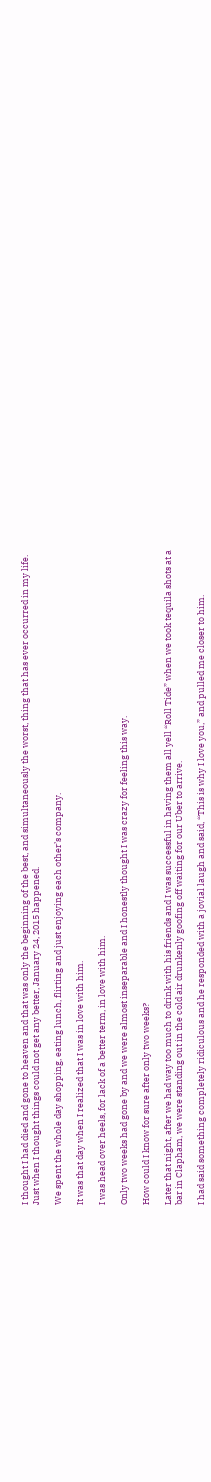I thought I had died and gone to heaven and that was only the beginning of the best, and simultaneously the worst, thing that has ever occurred in my life.
Just when I thought things could not get any better, January 24, 2015 happened.

We spent the whole day shopping, eating lunch, flirting and just enjoying each other’s company.

It was that day when I realized that I was in love with him.

I was head over heels, for lack of a better term, in love with him.

Only two weeks had gone by and we were almost inseparable and I honestly thought I was crazy for feeling this way.

How could I know for sure after only two weeks?

Later that night, after we had way too much to drink with his friends and I was successful in having them all yell “Roll Tide” when we took tequila shots at a bar in Clapham, we were standing out in the cold air drunkenly goofing off waiting for our Uber to arrive.

I had said something completely ridiculous and he responded with a jovial laugh and said, “This is why I love you,” and pulled me closer to him.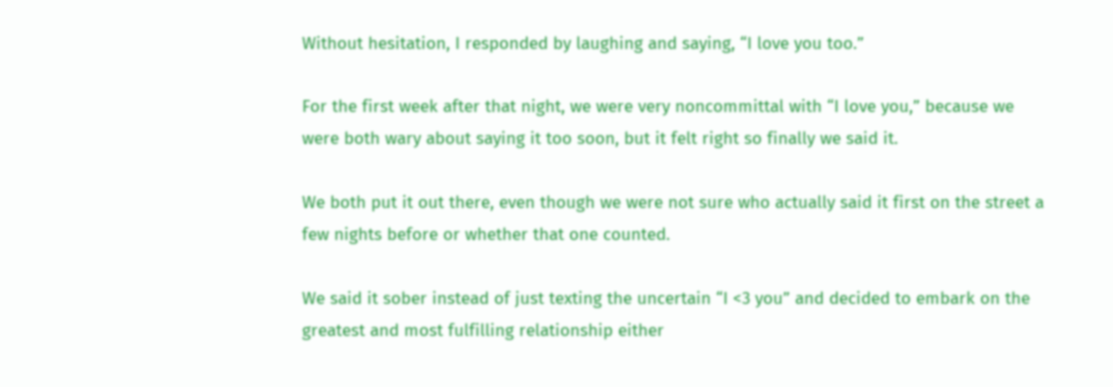Without hesitation, I responded by laughing and saying, “I love you too.”

For the first week after that night, we were very noncommittal with “I love you,” because we were both wary about saying it too soon, but it felt right so finally we said it.

We both put it out there, even though we were not sure who actually said it first on the street a few nights before or whether that one counted.

We said it sober instead of just texting the uncertain “I <3 you” and decided to embark on the greatest and most fulfilling relationship either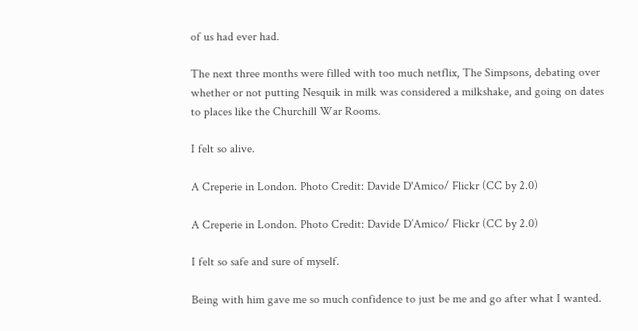of us had ever had.

The next three months were filled with too much netflix, The Simpsons, debating over whether or not putting Nesquik in milk was considered a milkshake, and going on dates to places like the Churchill War Rooms.

I felt so alive.

A Creperie in London. Photo Credit: Davide D'Amico/ Flickr (CC by 2.0)

A Creperie in London. Photo Credit: Davide D’Amico/ Flickr (CC by 2.0)

I felt so safe and sure of myself.

Being with him gave me so much confidence to just be me and go after what I wanted.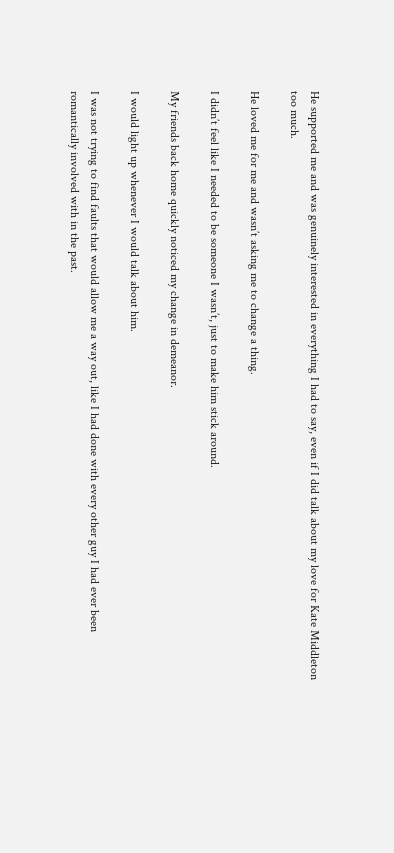He supported me and was genuinely interested in everything I had to say, even if I did talk about my love for Kate Middleton too much.

He loved me for me and wasn’t asking me to change a thing.

I didn’t feel like I needed to be someone I wasn’t, just to make him stick around.

My friends back home quickly noticed my change in demeanor.

I would light up whenever I would talk about him.

I was not trying to find faults that would allow me a way out, like I had done with every other guy I had ever been romantically involved with in the past.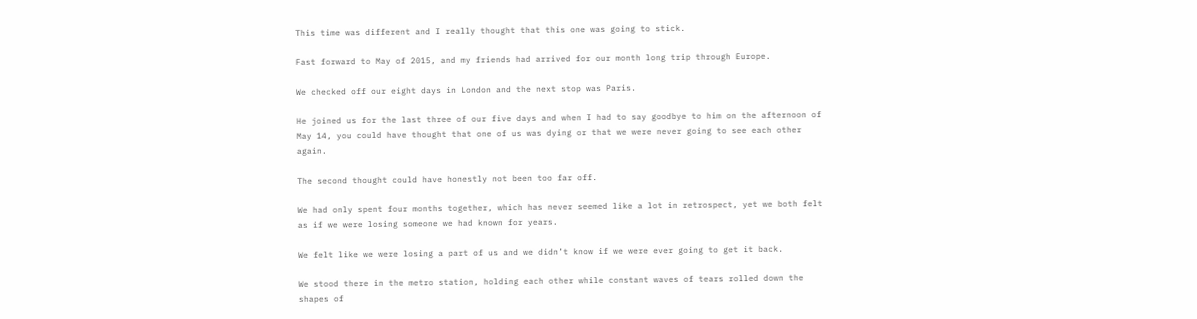This time was different and I really thought that this one was going to stick.

Fast forward to May of 2015, and my friends had arrived for our month long trip through Europe.

We checked off our eight days in London and the next stop was Paris.

He joined us for the last three of our five days and when I had to say goodbye to him on the afternoon of May 14, you could have thought that one of us was dying or that we were never going to see each other again.

The second thought could have honestly not been too far off.

We had only spent four months together, which has never seemed like a lot in retrospect, yet we both felt as if we were losing someone we had known for years.

We felt like we were losing a part of us and we didn’t know if we were ever going to get it back.

We stood there in the metro station, holding each other while constant waves of tears rolled down the shapes of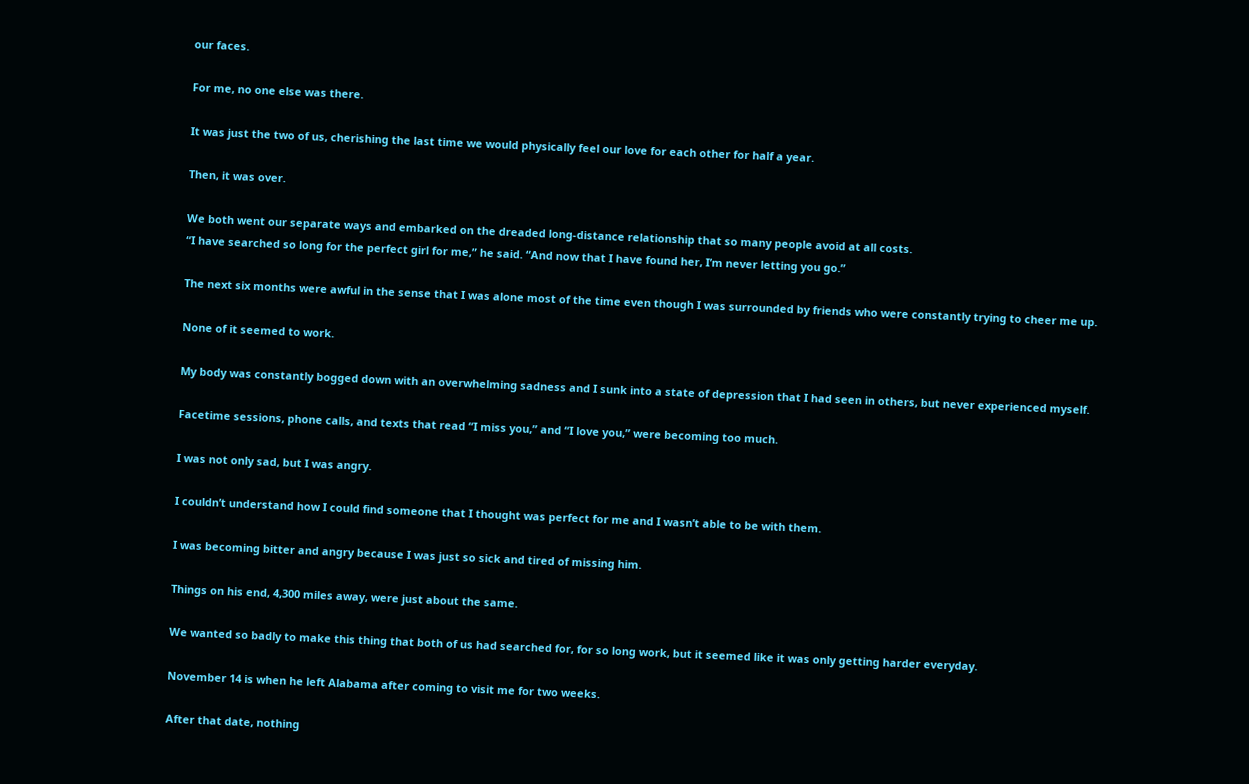our faces.

For me, no one else was there.

It was just the two of us, cherishing the last time we would physically feel our love for each other for half a year.

Then, it was over.

We both went our separate ways and embarked on the dreaded long-distance relationship that so many people avoid at all costs.
“I have searched so long for the perfect girl for me,” he said. “And now that I have found her, I’m never letting you go.”

The next six months were awful in the sense that I was alone most of the time even though I was surrounded by friends who were constantly trying to cheer me up.

None of it seemed to work.

My body was constantly bogged down with an overwhelming sadness and I sunk into a state of depression that I had seen in others, but never experienced myself.

Facetime sessions, phone calls, and texts that read “I miss you,” and “I love you,” were becoming too much.

I was not only sad, but I was angry.

I couldn’t understand how I could find someone that I thought was perfect for me and I wasn’t able to be with them.

I was becoming bitter and angry because I was just so sick and tired of missing him.

Things on his end, 4,300 miles away, were just about the same.

We wanted so badly to make this thing that both of us had searched for, for so long work, but it seemed like it was only getting harder everyday.

November 14 is when he left Alabama after coming to visit me for two weeks.

After that date, nothing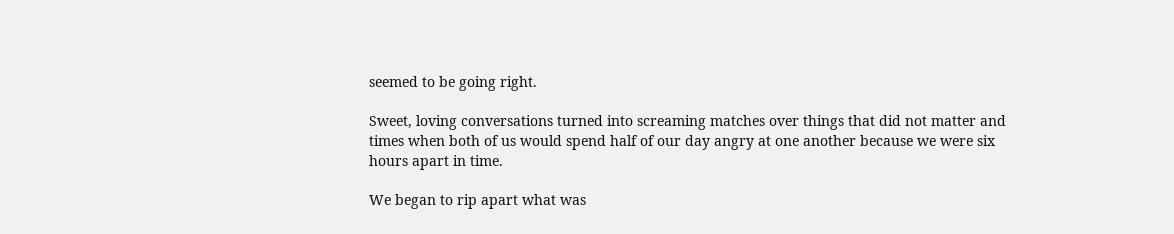seemed to be going right.

Sweet, loving conversations turned into screaming matches over things that did not matter and times when both of us would spend half of our day angry at one another because we were six hours apart in time.

We began to rip apart what was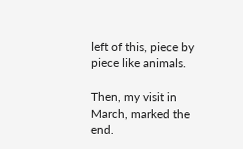left of this, piece by piece like animals.

Then, my visit in March, marked the end.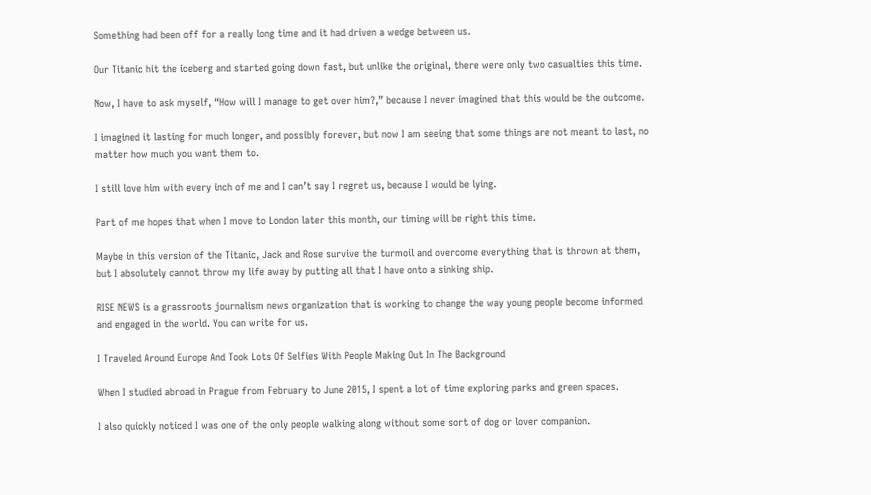Something had been off for a really long time and it had driven a wedge between us.

Our Titanic hit the iceberg and started going down fast, but unlike the original, there were only two casualties this time.

Now, I have to ask myself, “How will I manage to get over him?,” because I never imagined that this would be the outcome.

I imagined it lasting for much longer, and possibly forever, but now I am seeing that some things are not meant to last, no matter how much you want them to.

I still love him with every inch of me and I can’t say I regret us, because I would be lying.

Part of me hopes that when I move to London later this month, our timing will be right this time.

Maybe in this version of the Titanic, Jack and Rose survive the turmoil and overcome everything that is thrown at them, but I absolutely cannot throw my life away by putting all that I have onto a sinking ship.

RISE NEWS is a grassroots journalism news organization that is working to change the way young people become informed and engaged in the world. You can write for us.

I Traveled Around Europe And Took Lots Of Selfies With People Making Out In The Background

When I studied abroad in Prague from February to June 2015, I spent a lot of time exploring parks and green spaces.

I also quickly noticed I was one of the only people walking along without some sort of dog or lover companion.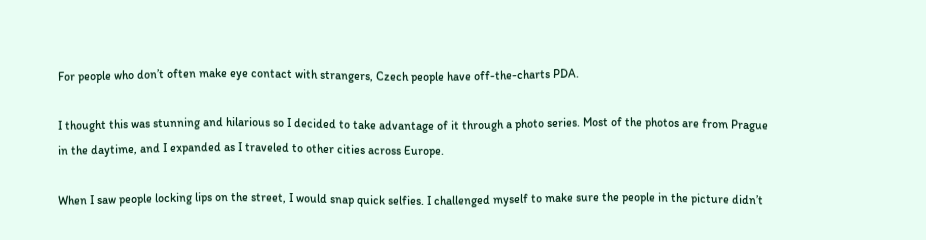For people who don’t often make eye contact with strangers, Czech people have off-the-charts PDA.

I thought this was stunning and hilarious so I decided to take advantage of it through a photo series. Most of the photos are from Prague in the daytime, and I expanded as I traveled to other cities across Europe.

When I saw people locking lips on the street, I would snap quick selfies. I challenged myself to make sure the people in the picture didn’t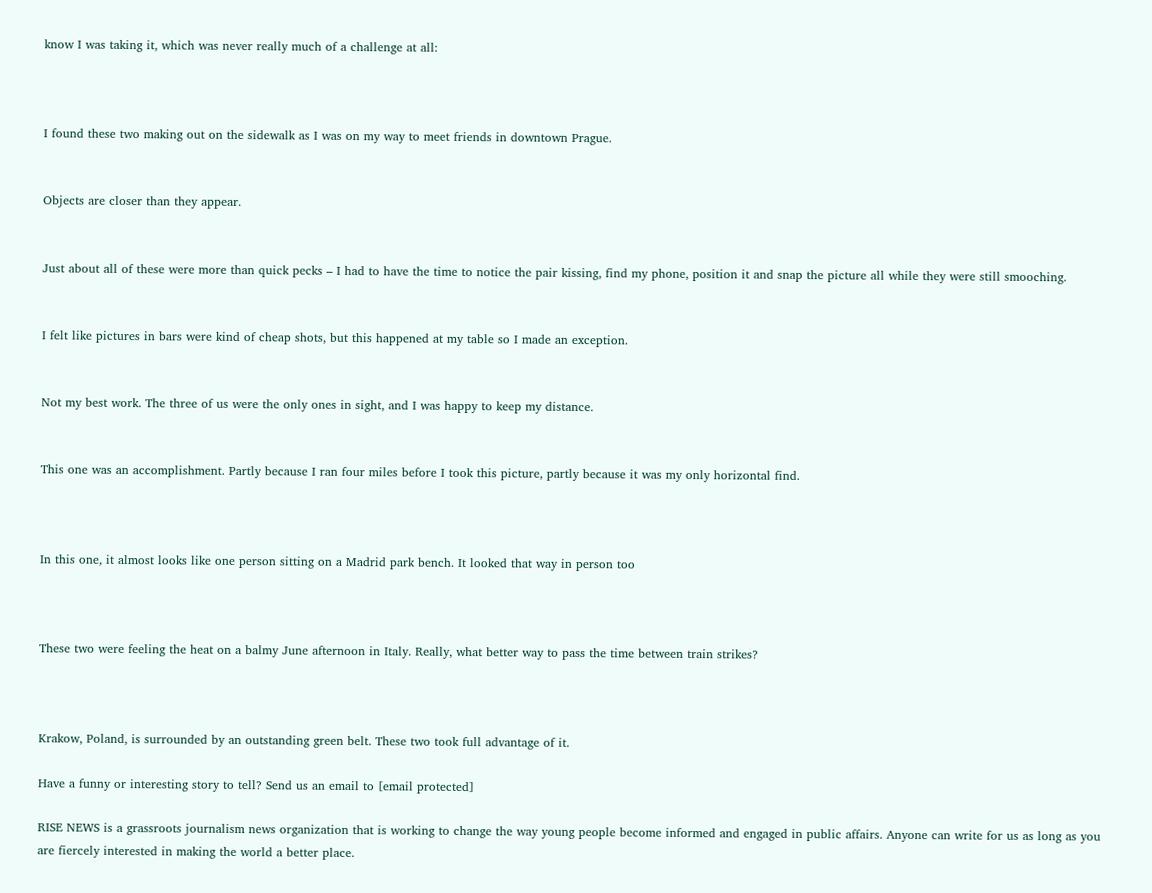know I was taking it, which was never really much of a challenge at all:



I found these two making out on the sidewalk as I was on my way to meet friends in downtown Prague.


Objects are closer than they appear.


Just about all of these were more than quick pecks – I had to have the time to notice the pair kissing, find my phone, position it and snap the picture all while they were still smooching.


I felt like pictures in bars were kind of cheap shots, but this happened at my table so I made an exception.


Not my best work. The three of us were the only ones in sight, and I was happy to keep my distance.


This one was an accomplishment. Partly because I ran four miles before I took this picture, partly because it was my only horizontal find.



In this one, it almost looks like one person sitting on a Madrid park bench. It looked that way in person too



These two were feeling the heat on a balmy June afternoon in Italy. Really, what better way to pass the time between train strikes?



Krakow, Poland, is surrounded by an outstanding green belt. These two took full advantage of it.

Have a funny or interesting story to tell? Send us an email to [email protected]

RISE NEWS is a grassroots journalism news organization that is working to change the way young people become informed and engaged in public affairs. Anyone can write for us as long as you are fiercely interested in making the world a better place.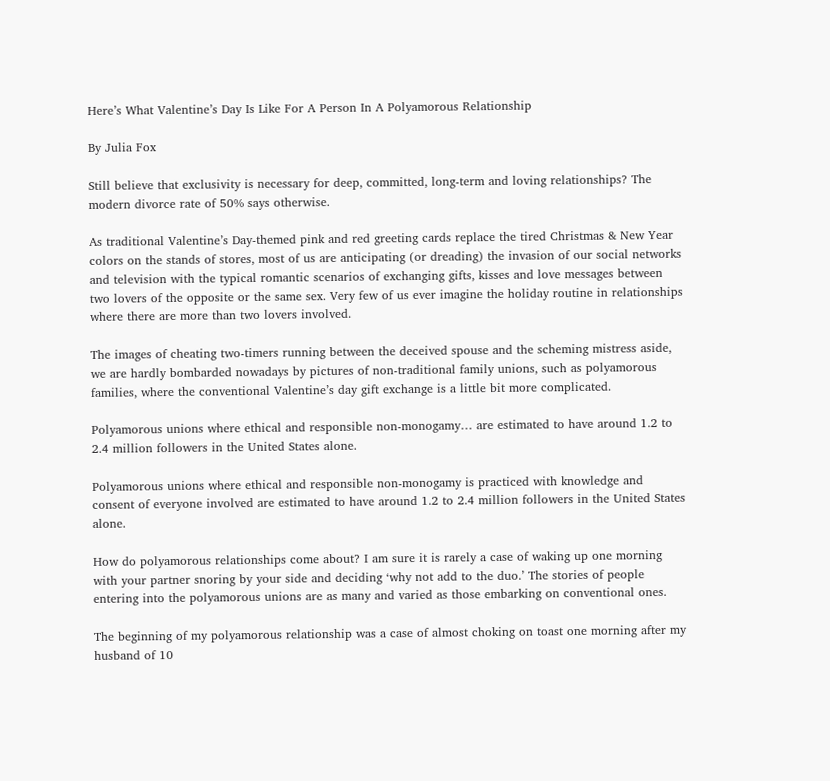Here’s What Valentine’s Day Is Like For A Person In A Polyamorous Relationship

By Julia Fox

Still believe that exclusivity is necessary for deep, committed, long-term and loving relationships? The modern divorce rate of 50% says otherwise.

As traditional Valentine’s Day-themed pink and red greeting cards replace the tired Christmas & New Year colors on the stands of stores, most of us are anticipating (or dreading) the invasion of our social networks and television with the typical romantic scenarios of exchanging gifts, kisses and love messages between two lovers of the opposite or the same sex. Very few of us ever imagine the holiday routine in relationships where there are more than two lovers involved.

The images of cheating two-timers running between the deceived spouse and the scheming mistress aside, we are hardly bombarded nowadays by pictures of non-traditional family unions, such as polyamorous families, where the conventional Valentine’s day gift exchange is a little bit more complicated.

Polyamorous unions where ethical and responsible non-monogamy… are estimated to have around 1.2 to 2.4 million followers in the United States alone.

Polyamorous unions where ethical and responsible non-monogamy is practiced with knowledge and consent of everyone involved are estimated to have around 1.2 to 2.4 million followers in the United States alone.

How do polyamorous relationships come about? I am sure it is rarely a case of waking up one morning with your partner snoring by your side and deciding ‘why not add to the duo.’ The stories of people entering into the polyamorous unions are as many and varied as those embarking on conventional ones.

The beginning of my polyamorous relationship was a case of almost choking on toast one morning after my husband of 10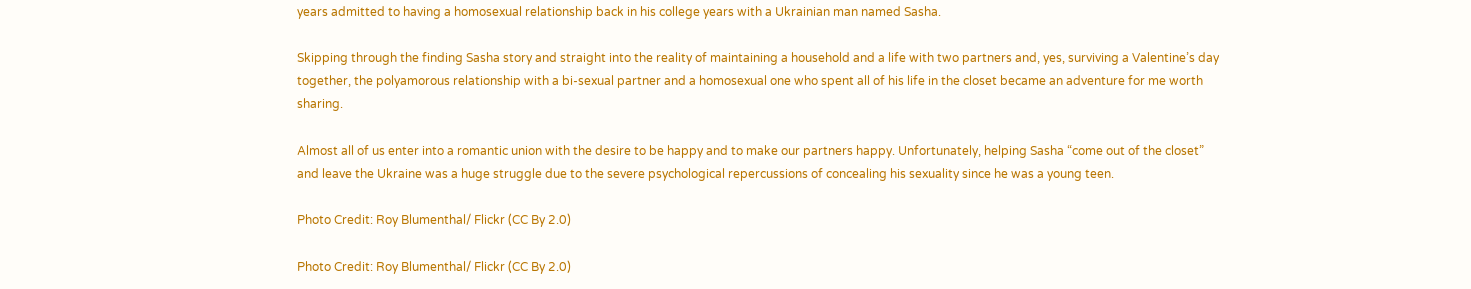years admitted to having a homosexual relationship back in his college years with a Ukrainian man named Sasha.

Skipping through the finding Sasha story and straight into the reality of maintaining a household and a life with two partners and, yes, surviving a Valentine’s day together, the polyamorous relationship with a bi-sexual partner and a homosexual one who spent all of his life in the closet became an adventure for me worth sharing.

Almost all of us enter into a romantic union with the desire to be happy and to make our partners happy. Unfortunately, helping Sasha “come out of the closet” and leave the Ukraine was a huge struggle due to the severe psychological repercussions of concealing his sexuality since he was a young teen.

Photo Credit: Roy Blumenthal/ Flickr (CC By 2.0)

Photo Credit: Roy Blumenthal/ Flickr (CC By 2.0)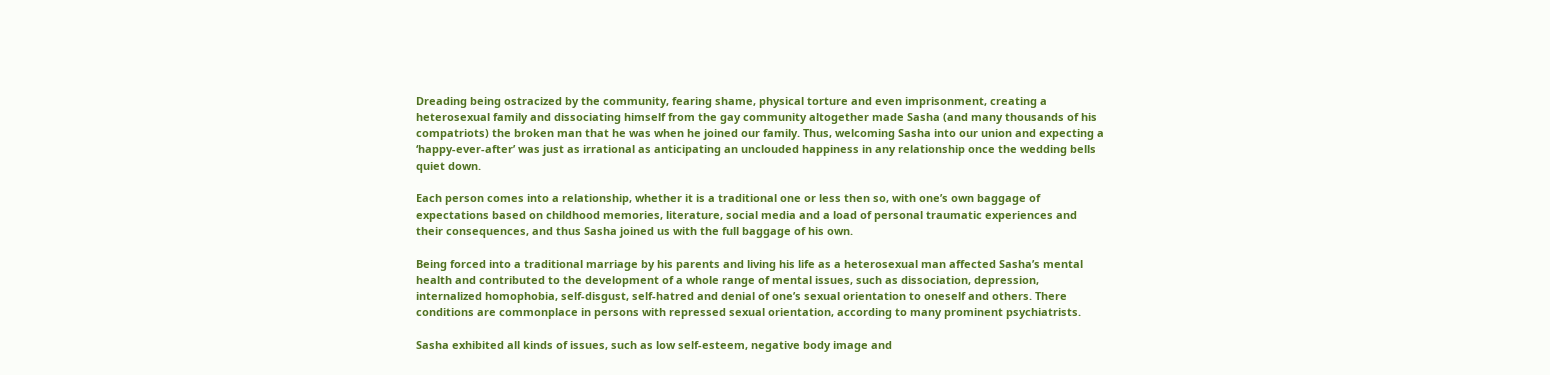Dreading being ostracized by the community, fearing shame, physical torture and even imprisonment, creating a heterosexual family and dissociating himself from the gay community altogether made Sasha (and many thousands of his compatriots) the broken man that he was when he joined our family. Thus, welcoming Sasha into our union and expecting a ‘happy-ever-after’ was just as irrational as anticipating an unclouded happiness in any relationship once the wedding bells quiet down.

Each person comes into a relationship, whether it is a traditional one or less then so, with one’s own baggage of expectations based on childhood memories, literature, social media and a load of personal traumatic experiences and their consequences, and thus Sasha joined us with the full baggage of his own.

Being forced into a traditional marriage by his parents and living his life as a heterosexual man affected Sasha’s mental health and contributed to the development of a whole range of mental issues, such as dissociation, depression, internalized homophobia, self-disgust, self-hatred and denial of one’s sexual orientation to oneself and others. There conditions are commonplace in persons with repressed sexual orientation, according to many prominent psychiatrists.

Sasha exhibited all kinds of issues, such as low self-esteem, negative body image and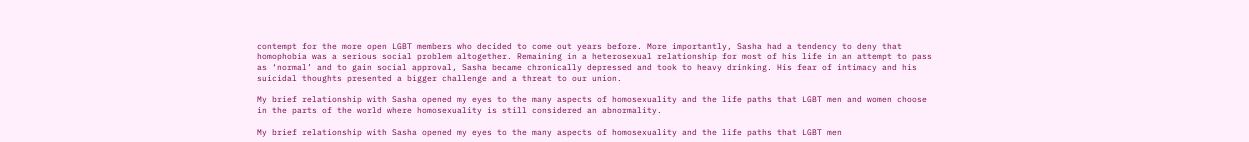contempt for the more open LGBT members who decided to come out years before. More importantly, Sasha had a tendency to deny that homophobia was a serious social problem altogether. Remaining in a heterosexual relationship for most of his life in an attempt to pass as ‘normal’ and to gain social approval, Sasha became chronically depressed and took to heavy drinking. His fear of intimacy and his suicidal thoughts presented a bigger challenge and a threat to our union.

My brief relationship with Sasha opened my eyes to the many aspects of homosexuality and the life paths that LGBT men and women choose in the parts of the world where homosexuality is still considered an abnormality.

My brief relationship with Sasha opened my eyes to the many aspects of homosexuality and the life paths that LGBT men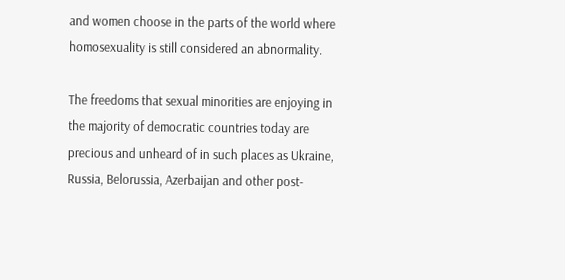and women choose in the parts of the world where homosexuality is still considered an abnormality.

The freedoms that sexual minorities are enjoying in the majority of democratic countries today are precious and unheard of in such places as Ukraine, Russia, Belorussia, Azerbaijan and other post-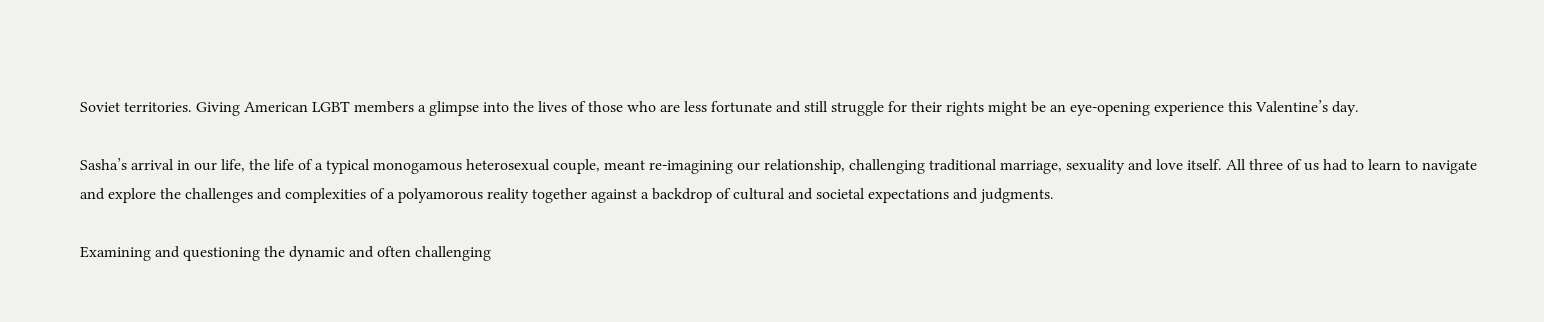Soviet territories. Giving American LGBT members a glimpse into the lives of those who are less fortunate and still struggle for their rights might be an eye-opening experience this Valentine’s day.

Sasha’s arrival in our life, the life of a typical monogamous heterosexual couple, meant re-imagining our relationship, challenging traditional marriage, sexuality and love itself. All three of us had to learn to navigate and explore the challenges and complexities of a polyamorous reality together against a backdrop of cultural and societal expectations and judgments.

Examining and questioning the dynamic and often challenging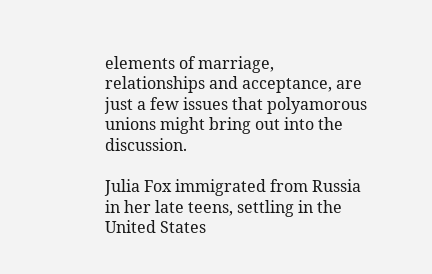elements of marriage, relationships and acceptance, are just a few issues that polyamorous unions might bring out into the discussion.

Julia Fox immigrated from Russia in her late teens, settling in the United States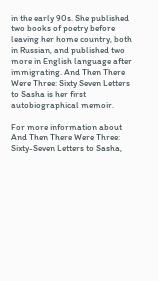in the early 90s. She published two books of poetry before leaving her home country, both in Russian, and published two more in English language after immigrating. And Then There Were Three: Sixty Seven Letters to Sasha is her first autobiographical memoir.

For more information about And Then There Were Three: Sixty-Seven Letters to Sasha,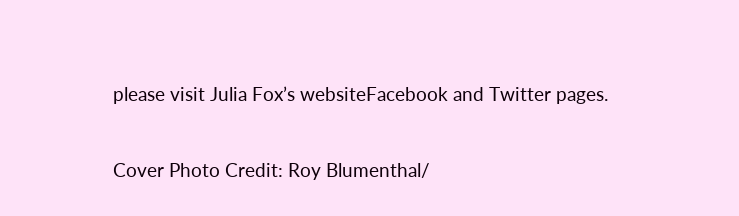please visit Julia Fox’s websiteFacebook and Twitter pages.

Cover Photo Credit: Roy Blumenthal/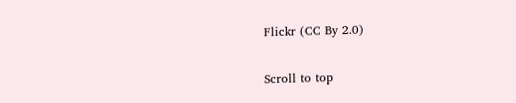Flickr (CC By 2.0)

Scroll to top